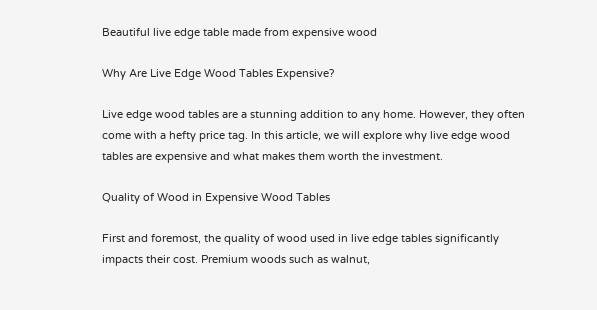Beautiful live edge table made from expensive wood

Why Are Live Edge Wood Tables Expensive?

Live edge wood tables are a stunning addition to any home. However, they often come with a hefty price tag. In this article, we will explore why live edge wood tables are expensive and what makes them worth the investment.

Quality of Wood in Expensive Wood Tables

First and foremost, the quality of wood used in live edge tables significantly impacts their cost. Premium woods such as walnut,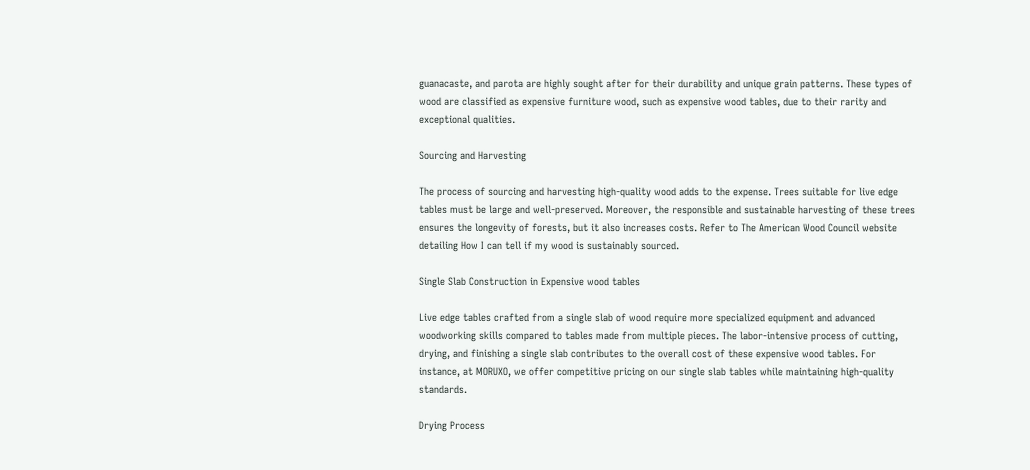guanacaste, and parota are highly sought after for their durability and unique grain patterns. These types of wood are classified as expensive furniture wood, such as expensive wood tables, due to their rarity and exceptional qualities.

Sourcing and Harvesting

The process of sourcing and harvesting high-quality wood adds to the expense. Trees suitable for live edge tables must be large and well-preserved. Moreover, the responsible and sustainable harvesting of these trees ensures the longevity of forests, but it also increases costs. Refer to The American Wood Council website detailing How I can tell if my wood is sustainably sourced.

Single Slab Construction in Expensive wood tables

Live edge tables crafted from a single slab of wood require more specialized equipment and advanced woodworking skills compared to tables made from multiple pieces. The labor-intensive process of cutting, drying, and finishing a single slab contributes to the overall cost of these expensive wood tables. For instance, at MORUXO, we offer competitive pricing on our single slab tables while maintaining high-quality standards.

Drying Process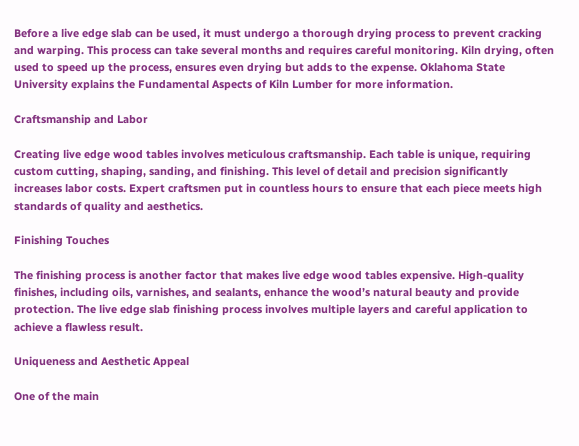Before a live edge slab can be used, it must undergo a thorough drying process to prevent cracking and warping. This process can take several months and requires careful monitoring. Kiln drying, often used to speed up the process, ensures even drying but adds to the expense. Oklahoma State University explains the Fundamental Aspects of Kiln Lumber for more information.

Craftsmanship and Labor

Creating live edge wood tables involves meticulous craftsmanship. Each table is unique, requiring custom cutting, shaping, sanding, and finishing. This level of detail and precision significantly increases labor costs. Expert craftsmen put in countless hours to ensure that each piece meets high standards of quality and aesthetics.

Finishing Touches

The finishing process is another factor that makes live edge wood tables expensive. High-quality finishes, including oils, varnishes, and sealants, enhance the wood’s natural beauty and provide protection. The live edge slab finishing process involves multiple layers and careful application to achieve a flawless result.

Uniqueness and Aesthetic Appeal

One of the main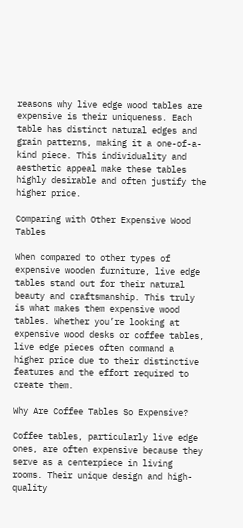reasons why live edge wood tables are expensive is their uniqueness. Each table has distinct natural edges and grain patterns, making it a one-of-a-kind piece. This individuality and aesthetic appeal make these tables highly desirable and often justify the higher price.

Comparing with Other Expensive Wood Tables

When compared to other types of expensive wooden furniture, live edge tables stand out for their natural beauty and craftsmanship. This truly is what makes them expensive wood tables. Whether you’re looking at expensive wood desks or coffee tables, live edge pieces often command a higher price due to their distinctive features and the effort required to create them.

Why Are Coffee Tables So Expensive?

Coffee tables, particularly live edge ones, are often expensive because they serve as a centerpiece in living rooms. Their unique design and high-quality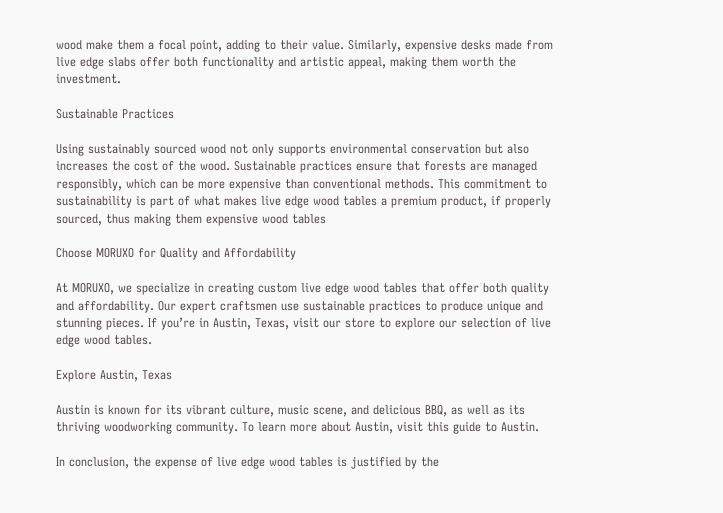wood make them a focal point, adding to their value. Similarly, expensive desks made from live edge slabs offer both functionality and artistic appeal, making them worth the investment.

Sustainable Practices

Using sustainably sourced wood not only supports environmental conservation but also increases the cost of the wood. Sustainable practices ensure that forests are managed responsibly, which can be more expensive than conventional methods. This commitment to sustainability is part of what makes live edge wood tables a premium product, if properly sourced, thus making them expensive wood tables

Choose MORUXO for Quality and Affordability

At MORUXO, we specialize in creating custom live edge wood tables that offer both quality and affordability. Our expert craftsmen use sustainable practices to produce unique and stunning pieces. If you’re in Austin, Texas, visit our store to explore our selection of live edge wood tables.

Explore Austin, Texas

Austin is known for its vibrant culture, music scene, and delicious BBQ, as well as its thriving woodworking community. To learn more about Austin, visit this guide to Austin.

In conclusion, the expense of live edge wood tables is justified by the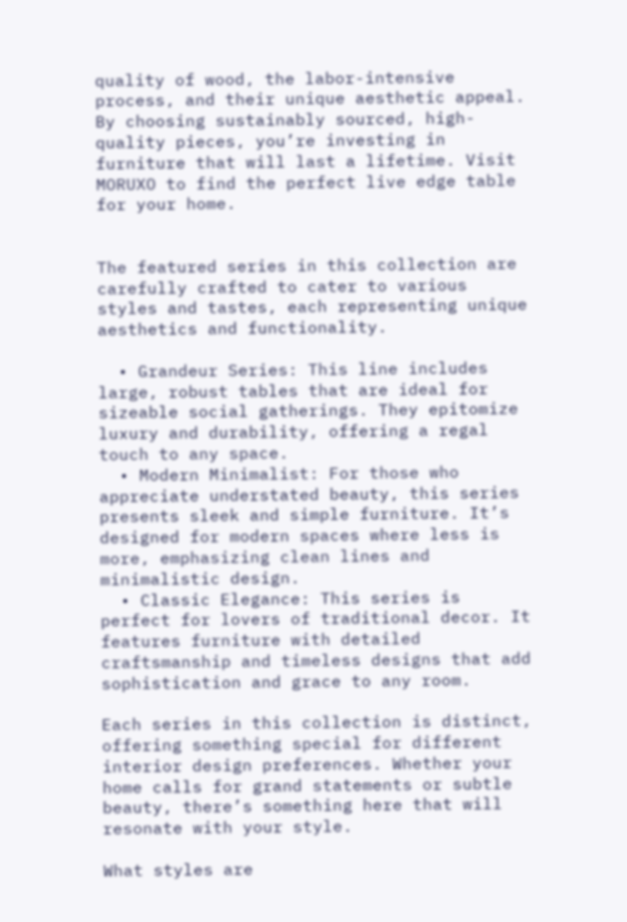quality of wood, the labor-intensive process, and their unique aesthetic appeal. By choosing sustainably sourced, high-quality pieces, you’re investing in furniture that will last a lifetime. Visit MORUXO to find the perfect live edge table for your home.


The featured series in this collection are carefully crafted to cater to various styles and tastes, each representing unique aesthetics and functionality.

  • Grandeur Series: This line includes large, robust tables that are ideal for sizeable social gatherings. They epitomize luxury and durability, offering a regal touch to any space.
  • Modern Minimalist: For those who appreciate understated beauty, this series presents sleek and simple furniture. It’s designed for modern spaces where less is more, emphasizing clean lines and minimalistic design.
  • Classic Elegance: This series is perfect for lovers of traditional decor. It features furniture with detailed craftsmanship and timeless designs that add sophistication and grace to any room.

Each series in this collection is distinct, offering something special for different interior design preferences. Whether your home calls for grand statements or subtle beauty, there’s something here that will resonate with your style.

What styles are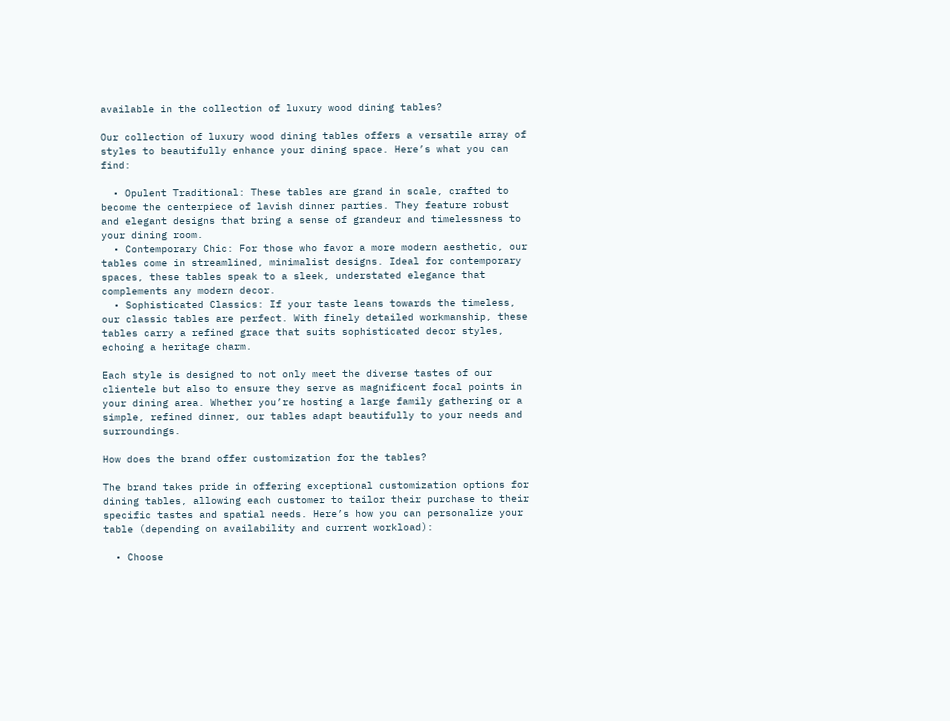available in the collection of luxury wood dining tables?

Our collection of luxury wood dining tables offers a versatile array of styles to beautifully enhance your dining space. Here’s what you can find:

  • Opulent Traditional: These tables are grand in scale, crafted to become the centerpiece of lavish dinner parties. They feature robust and elegant designs that bring a sense of grandeur and timelessness to your dining room.
  • Contemporary Chic: For those who favor a more modern aesthetic, our tables come in streamlined, minimalist designs. Ideal for contemporary spaces, these tables speak to a sleek, understated elegance that complements any modern decor.
  • Sophisticated Classics: If your taste leans towards the timeless, our classic tables are perfect. With finely detailed workmanship, these tables carry a refined grace that suits sophisticated decor styles, echoing a heritage charm.

Each style is designed to not only meet the diverse tastes of our clientele but also to ensure they serve as magnificent focal points in your dining area. Whether you’re hosting a large family gathering or a simple, refined dinner, our tables adapt beautifully to your needs and surroundings.

How does the brand offer customization for the tables?

The brand takes pride in offering exceptional customization options for dining tables, allowing each customer to tailor their purchase to their specific tastes and spatial needs. Here’s how you can personalize your table (depending on availability and current workload):

  • Choose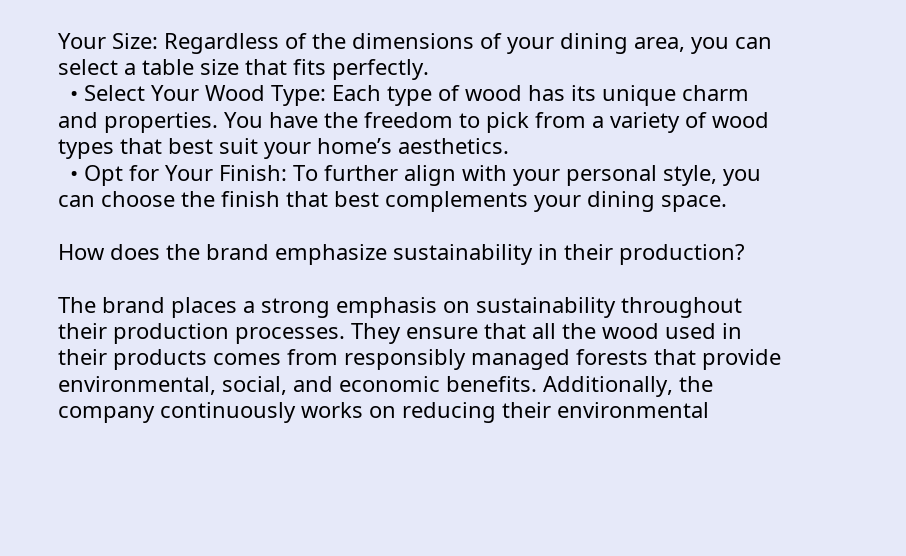Your Size: Regardless of the dimensions of your dining area, you can select a table size that fits perfectly.
  • Select Your Wood Type: Each type of wood has its unique charm and properties. You have the freedom to pick from a variety of wood types that best suit your home’s aesthetics.
  • Opt for Your Finish: To further align with your personal style, you can choose the finish that best complements your dining space.

How does the brand emphasize sustainability in their production?

The brand places a strong emphasis on sustainability throughout their production processes. They ensure that all the wood used in their products comes from responsibly managed forests that provide environmental, social, and economic benefits. Additionally, the company continuously works on reducing their environmental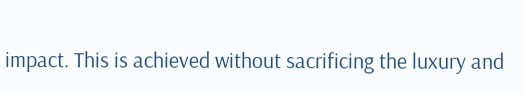impact. This is achieved without sacrificing the luxury and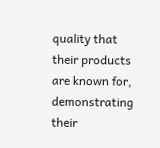quality that their products are known for, demonstrating their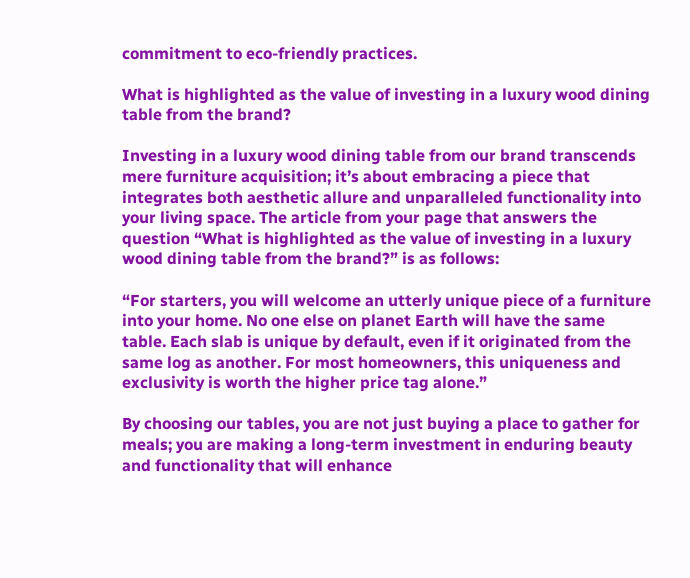commitment to eco-friendly practices.

What is highlighted as the value of investing in a luxury wood dining table from the brand?

Investing in a luxury wood dining table from our brand transcends mere furniture acquisition; it’s about embracing a piece that integrates both aesthetic allure and unparalleled functionality into your living space. The article from your page that answers the question “What is highlighted as the value of investing in a luxury wood dining table from the brand?” is as follows:

“For starters, you will welcome an utterly unique piece of a furniture into your home. No one else on planet Earth will have the same table. Each slab is unique by default, even if it originated from the same log as another. For most homeowners, this uniqueness and exclusivity is worth the higher price tag alone.”

By choosing our tables, you are not just buying a place to gather for meals; you are making a long-term investment in enduring beauty and functionality that will enhance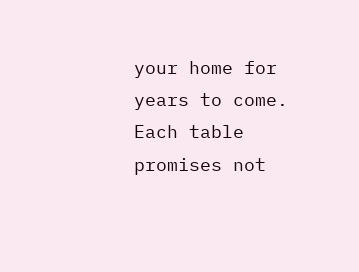your home for years to come. Each table promises not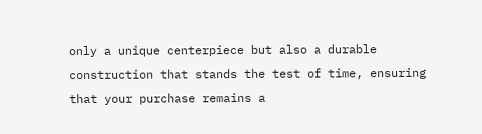only a unique centerpiece but also a durable construction that stands the test of time, ensuring that your purchase remains a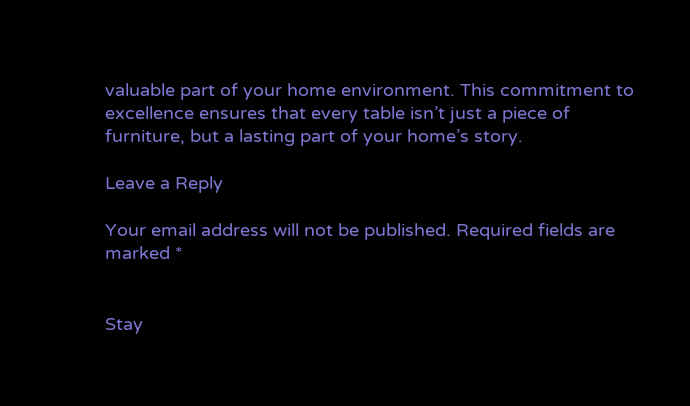valuable part of your home environment. This commitment to excellence ensures that every table isn’t just a piece of furniture, but a lasting part of your home’s story.

Leave a Reply

Your email address will not be published. Required fields are marked *


Stay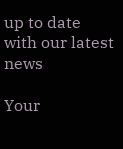up to date with our latest news

Your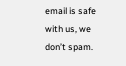email is safe with us, we don’t spam.